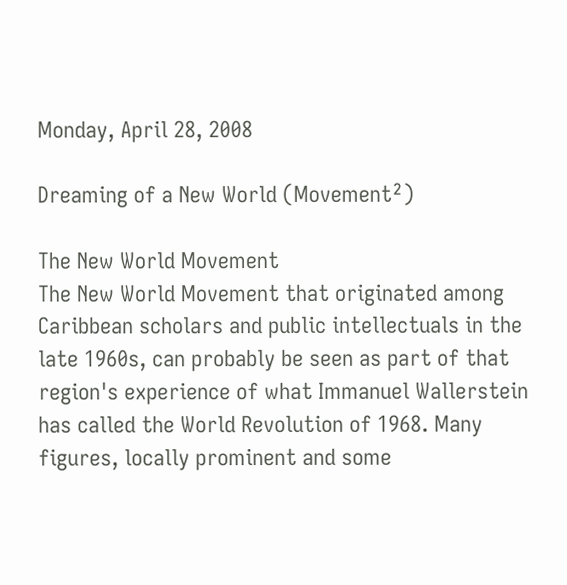Monday, April 28, 2008

Dreaming of a New World (Movement²)

The New World Movement
The New World Movement that originated among Caribbean scholars and public intellectuals in the late 1960s, can probably be seen as part of that region's experience of what Immanuel Wallerstein has called the World Revolution of 1968. Many figures, locally prominent and some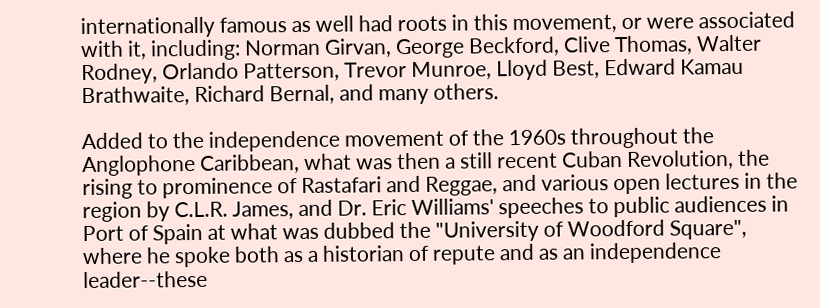internationally famous as well had roots in this movement, or were associated with it, including: Norman Girvan, George Beckford, Clive Thomas, Walter Rodney, Orlando Patterson, Trevor Munroe, Lloyd Best, Edward Kamau Brathwaite, Richard Bernal, and many others.

Added to the independence movement of the 1960s throughout the Anglophone Caribbean, what was then a still recent Cuban Revolution, the rising to prominence of Rastafari and Reggae, and various open lectures in the region by C.L.R. James, and Dr. Eric Williams' speeches to public audiences in Port of Spain at what was dubbed the "University of Woodford Square", where he spoke both as a historian of repute and as an independence leader--these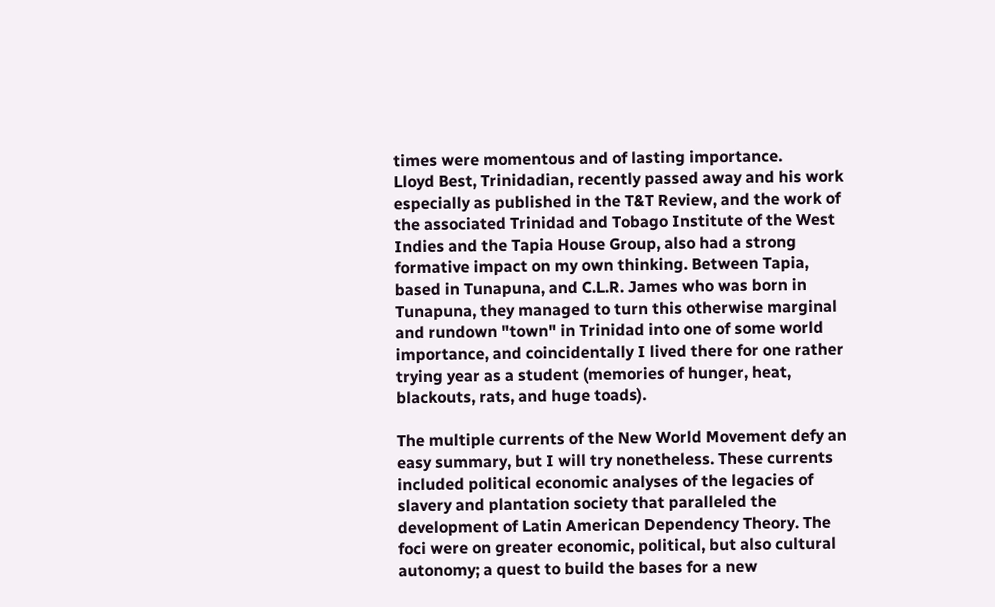times were momentous and of lasting importance.
Lloyd Best, Trinidadian, recently passed away and his work especially as published in the T&T Review, and the work of the associated Trinidad and Tobago Institute of the West Indies and the Tapia House Group, also had a strong formative impact on my own thinking. Between Tapia, based in Tunapuna, and C.L.R. James who was born in Tunapuna, they managed to turn this otherwise marginal and rundown "town" in Trinidad into one of some world importance, and coincidentally I lived there for one rather trying year as a student (memories of hunger, heat, blackouts, rats, and huge toads).

The multiple currents of the New World Movement defy an easy summary, but I will try nonetheless. These currents included political economic analyses of the legacies of slavery and plantation society that paralleled the development of Latin American Dependency Theory. The foci were on greater economic, political, but also cultural autonomy; a quest to build the bases for a new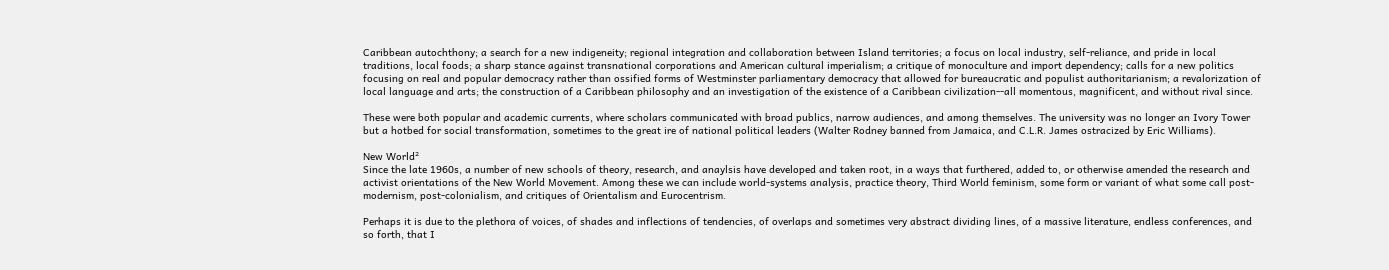Caribbean autochthony; a search for a new indigeneity; regional integration and collaboration between Island territories; a focus on local industry, self-reliance, and pride in local traditions, local foods; a sharp stance against transnational corporations and American cultural imperialism; a critique of monoculture and import dependency; calls for a new politics focusing on real and popular democracy rather than ossified forms of Westminster parliamentary democracy that allowed for bureaucratic and populist authoritarianism; a revalorization of local language and arts; the construction of a Caribbean philosophy and an investigation of the existence of a Caribbean civilization--all momentous, magnificent, and without rival since.

These were both popular and academic currents, where scholars communicated with broad publics, narrow audiences, and among themselves. The university was no longer an Ivory Tower but a hotbed for social transformation, sometimes to the great ire of national political leaders (Walter Rodney banned from Jamaica, and C.L.R. James ostracized by Eric Williams).

New World²
Since the late 1960s, a number of new schools of theory, research, and anaylsis have developed and taken root, in a ways that furthered, added to, or otherwise amended the research and activist orientations of the New World Movement. Among these we can include world-systems analysis, practice theory, Third World feminism, some form or variant of what some call post-modernism, post-colonialism, and critiques of Orientalism and Eurocentrism.

Perhaps it is due to the plethora of voices, of shades and inflections of tendencies, of overlaps and sometimes very abstract dividing lines, of a massive literature, endless conferences, and so forth, that I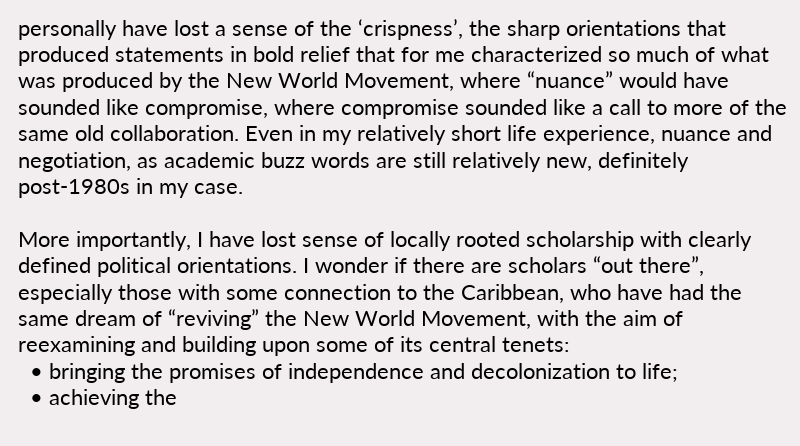personally have lost a sense of the ‘crispness’, the sharp orientations that produced statements in bold relief that for me characterized so much of what was produced by the New World Movement, where “nuance” would have sounded like compromise, where compromise sounded like a call to more of the same old collaboration. Even in my relatively short life experience, nuance and negotiation, as academic buzz words are still relatively new, definitely post-1980s in my case.

More importantly, I have lost sense of locally rooted scholarship with clearly defined political orientations. I wonder if there are scholars “out there”, especially those with some connection to the Caribbean, who have had the same dream of “reviving” the New World Movement, with the aim of reexamining and building upon some of its central tenets:
  • bringing the promises of independence and decolonization to life;
  • achieving the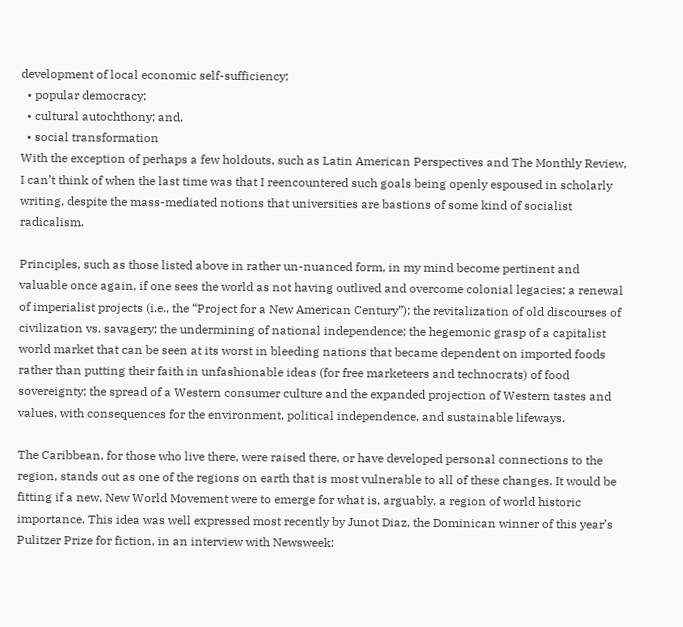development of local economic self-sufficiency;
  • popular democracy;
  • cultural autochthony; and,
  • social transformation
With the exception of perhaps a few holdouts, such as Latin American Perspectives and The Monthly Review, I can’t think of when the last time was that I reencountered such goals being openly espoused in scholarly writing, despite the mass-mediated notions that universities are bastions of some kind of socialist radicalism.

Principles, such as those listed above in rather un-nuanced form, in my mind become pertinent and valuable once again, if one sees the world as not having outlived and overcome colonial legacies; a renewal of imperialist projects (i.e., the “Project for a New American Century”); the revitalization of old discourses of civilization vs. savagery; the undermining of national independence; the hegemonic grasp of a capitalist world market that can be seen at its worst in bleeding nations that became dependent on imported foods rather than putting their faith in unfashionable ideas (for free marketeers and technocrats) of food sovereignty; the spread of a Western consumer culture and the expanded projection of Western tastes and values, with consequences for the environment, political independence, and sustainable lifeways.

The Caribbean, for those who live there, were raised there, or have developed personal connections to the region, stands out as one of the regions on earth that is most vulnerable to all of these changes. It would be fitting if a new, New World Movement were to emerge for what is, arguably, a region of world historic importance. This idea was well expressed most recently by Junot Diaz, the Dominican winner of this year’s Pulitzer Prize for fiction, in an interview with Newsweek: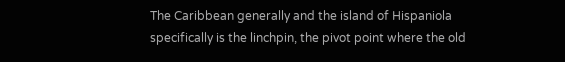The Caribbean generally and the island of Hispaniola specifically is the linchpin, the pivot point where the old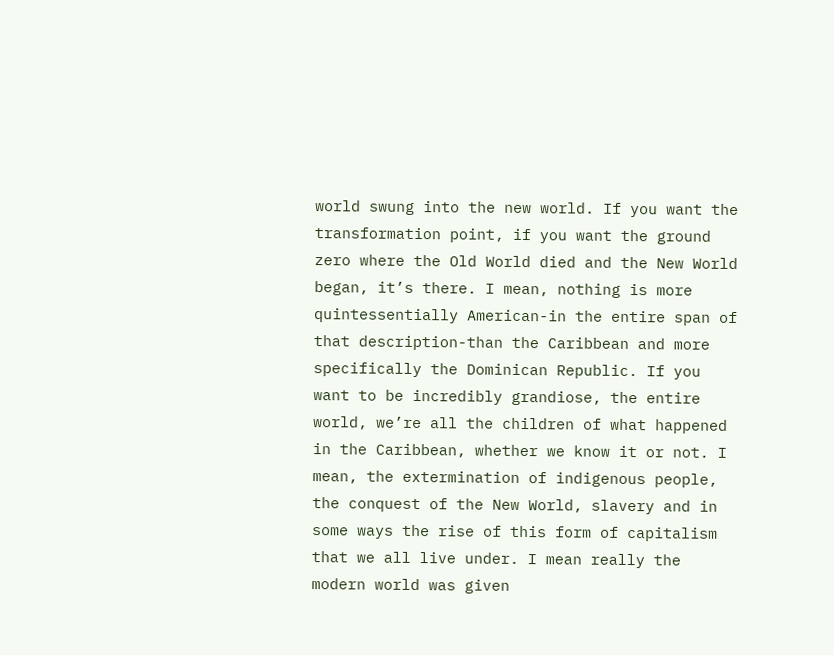world swung into the new world. If you want the transformation point, if you want the ground zero where the Old World died and the New World began, it’s there. I mean, nothing is more quintessentially American-in the entire span of that description-than the Caribbean and more specifically the Dominican Republic. If you want to be incredibly grandiose, the entire world, we’re all the children of what happened in the Caribbean, whether we know it or not. I mean, the extermination of indigenous people, the conquest of the New World, slavery and in some ways the rise of this form of capitalism that we all live under. I mean really the modern world was given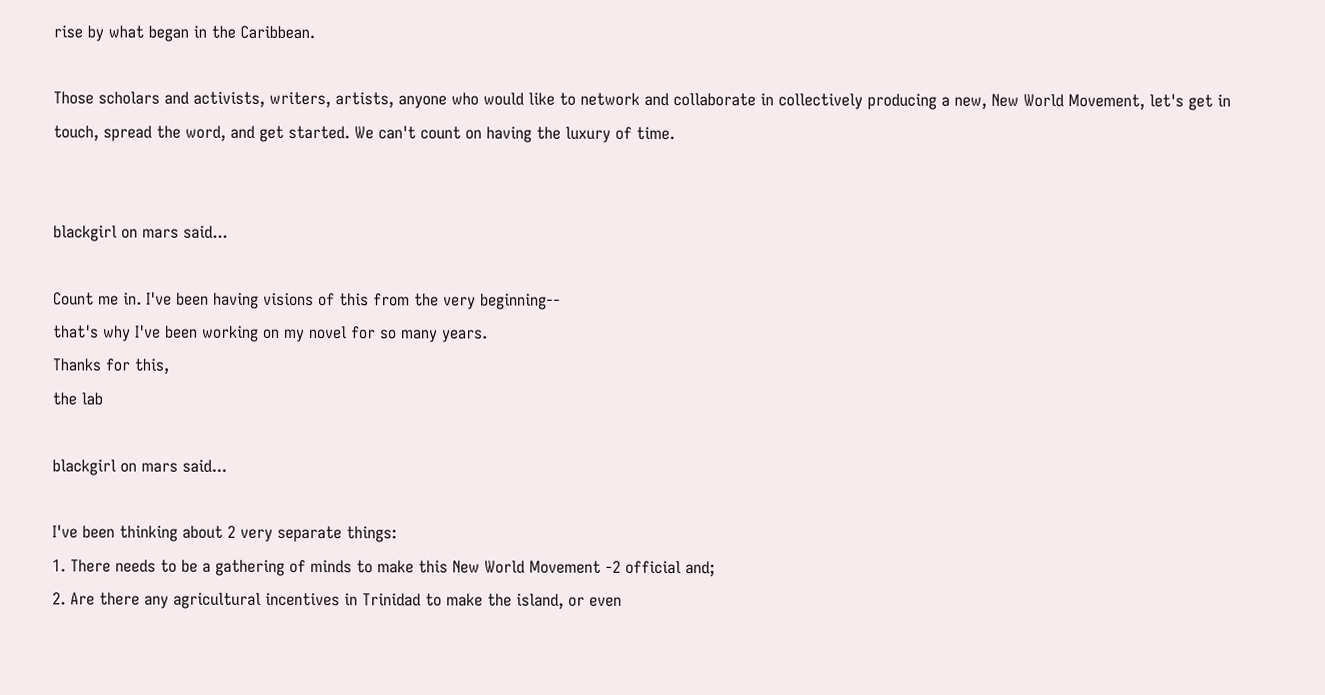rise by what began in the Caribbean.

Those scholars and activists, writers, artists, anyone who would like to network and collaborate in collectively producing a new, New World Movement, let's get in touch, spread the word, and get started. We can't count on having the luxury of time.


blackgirl on mars said...

Count me in. I've been having visions of this from the very beginning--
that's why I've been working on my novel for so many years.
Thanks for this,
the lab

blackgirl on mars said...

I've been thinking about 2 very separate things:
1. There needs to be a gathering of minds to make this New World Movement -2 official and;
2. Are there any agricultural incentives in Trinidad to make the island, or even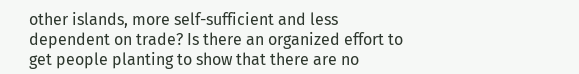other islands, more self-sufficient and less dependent on trade? Is there an organized effort to get people planting to show that there are no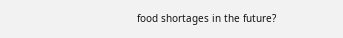food shortages in the future?